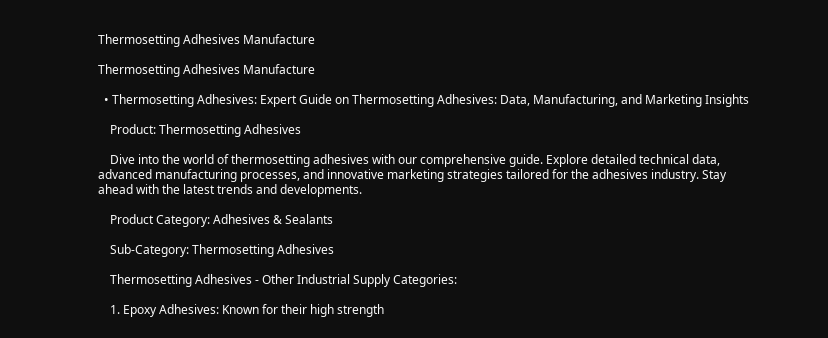Thermosetting Adhesives Manufacture

Thermosetting Adhesives Manufacture

  • Thermosetting Adhesives: Expert Guide on Thermosetting Adhesives: Data, Manufacturing, and Marketing Insights

    Product: Thermosetting Adhesives

    Dive into the world of thermosetting adhesives with our comprehensive guide. Explore detailed technical data, advanced manufacturing processes, and innovative marketing strategies tailored for the adhesives industry. Stay ahead with the latest trends and developments.

    Product Category: Adhesives & Sealants

    Sub-Category: Thermosetting Adhesives

    Thermosetting Adhesives - Other Industrial Supply Categories:

    1. Epoxy Adhesives: Known for their high strength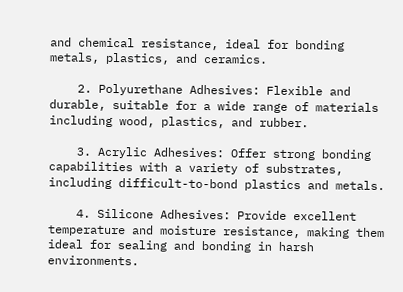and chemical resistance, ideal for bonding metals, plastics, and ceramics.

    2. Polyurethane Adhesives: Flexible and durable, suitable for a wide range of materials including wood, plastics, and rubber.

    3. Acrylic Adhesives: Offer strong bonding capabilities with a variety of substrates, including difficult-to-bond plastics and metals.

    4. Silicone Adhesives: Provide excellent temperature and moisture resistance, making them ideal for sealing and bonding in harsh environments.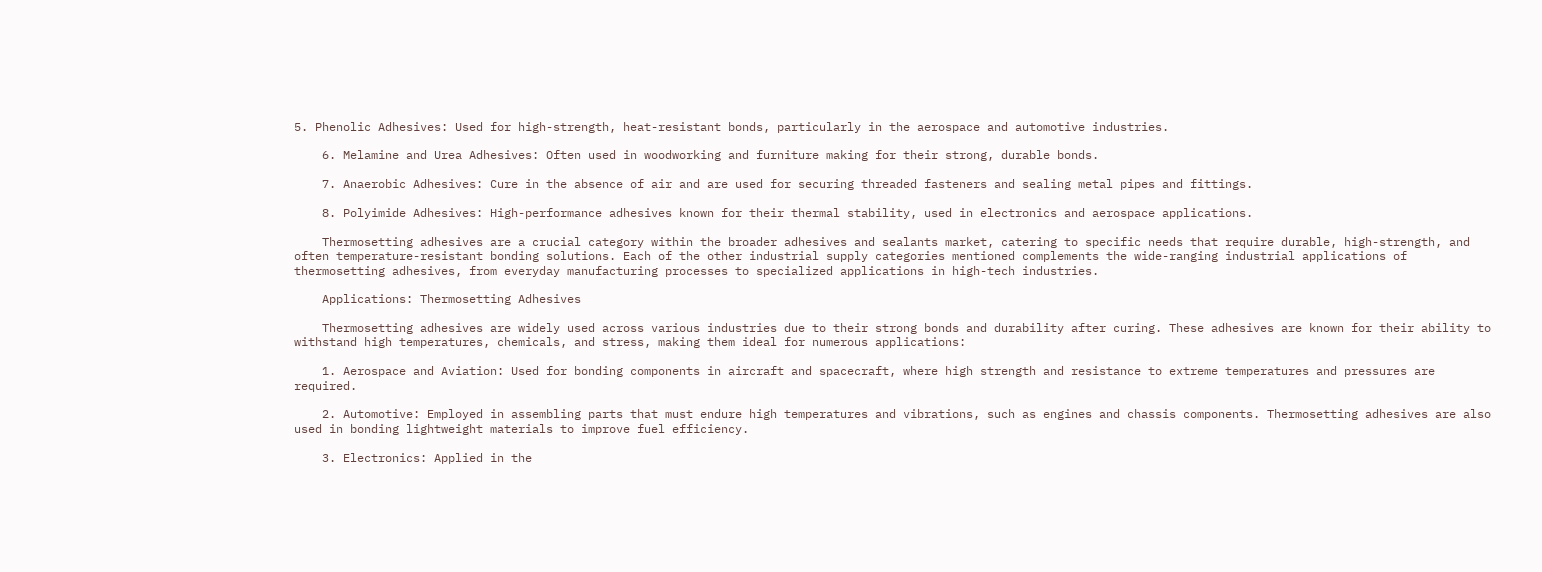5. Phenolic Adhesives: Used for high-strength, heat-resistant bonds, particularly in the aerospace and automotive industries.

    6. Melamine and Urea Adhesives: Often used in woodworking and furniture making for their strong, durable bonds.

    7. Anaerobic Adhesives: Cure in the absence of air and are used for securing threaded fasteners and sealing metal pipes and fittings.

    8. Polyimide Adhesives: High-performance adhesives known for their thermal stability, used in electronics and aerospace applications.

    Thermosetting adhesives are a crucial category within the broader adhesives and sealants market, catering to specific needs that require durable, high-strength, and often temperature-resistant bonding solutions. Each of the other industrial supply categories mentioned complements the wide-ranging industrial applications of thermosetting adhesives, from everyday manufacturing processes to specialized applications in high-tech industries.

    Applications: Thermosetting Adhesives

    Thermosetting adhesives are widely used across various industries due to their strong bonds and durability after curing. These adhesives are known for their ability to withstand high temperatures, chemicals, and stress, making them ideal for numerous applications:

    1. Aerospace and Aviation: Used for bonding components in aircraft and spacecraft, where high strength and resistance to extreme temperatures and pressures are required.

    2. Automotive: Employed in assembling parts that must endure high temperatures and vibrations, such as engines and chassis components. Thermosetting adhesives are also used in bonding lightweight materials to improve fuel efficiency.

    3. Electronics: Applied in the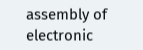assembly of electronic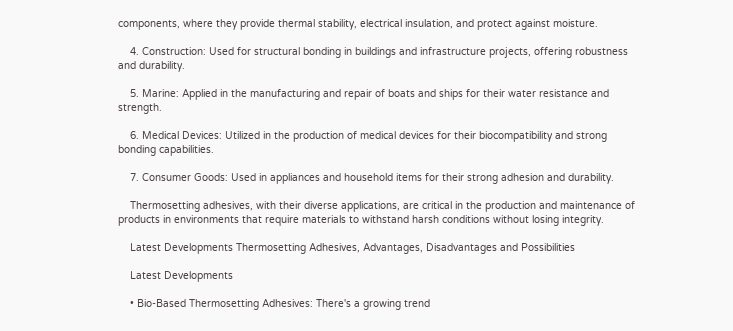components, where they provide thermal stability, electrical insulation, and protect against moisture.

    4. Construction: Used for structural bonding in buildings and infrastructure projects, offering robustness and durability.

    5. Marine: Applied in the manufacturing and repair of boats and ships for their water resistance and strength.

    6. Medical Devices: Utilized in the production of medical devices for their biocompatibility and strong bonding capabilities.

    7. Consumer Goods: Used in appliances and household items for their strong adhesion and durability.

    Thermosetting adhesives, with their diverse applications, are critical in the production and maintenance of products in environments that require materials to withstand harsh conditions without losing integrity.

    Latest Developments Thermosetting Adhesives, Advantages, Disadvantages and Possibilities

    Latest Developments

    • Bio-Based Thermosetting Adhesives: There's a growing trend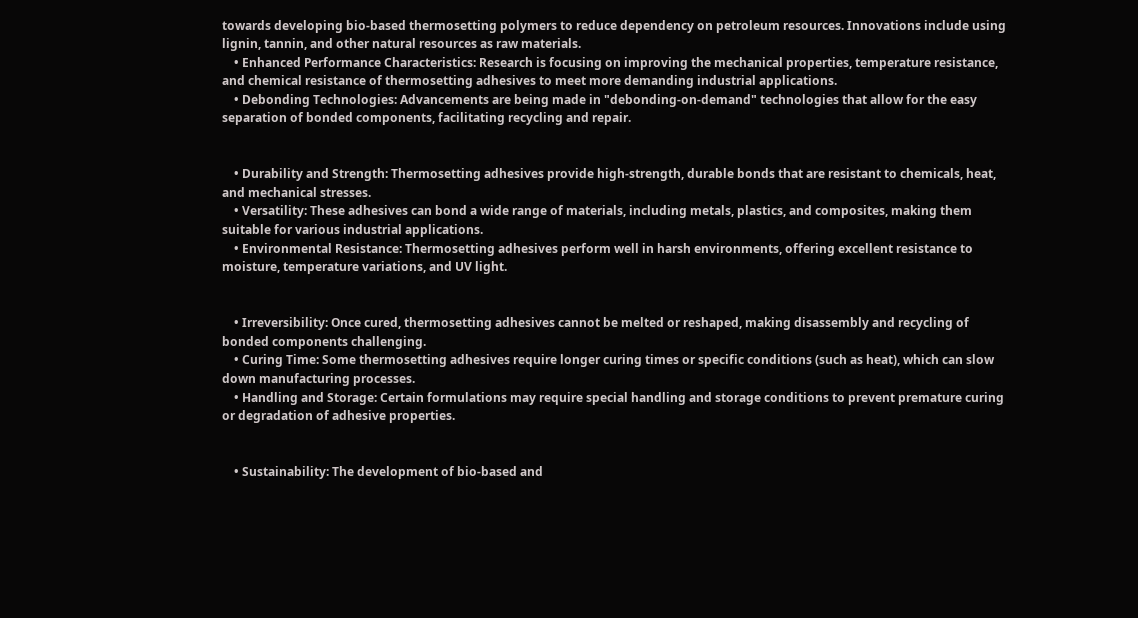towards developing bio-based thermosetting polymers to reduce dependency on petroleum resources. Innovations include using lignin, tannin, and other natural resources as raw materials.
    • Enhanced Performance Characteristics: Research is focusing on improving the mechanical properties, temperature resistance, and chemical resistance of thermosetting adhesives to meet more demanding industrial applications.
    • Debonding Technologies: Advancements are being made in "debonding-on-demand" technologies that allow for the easy separation of bonded components, facilitating recycling and repair.


    • Durability and Strength: Thermosetting adhesives provide high-strength, durable bonds that are resistant to chemicals, heat, and mechanical stresses.
    • Versatility: These adhesives can bond a wide range of materials, including metals, plastics, and composites, making them suitable for various industrial applications.
    • Environmental Resistance: Thermosetting adhesives perform well in harsh environments, offering excellent resistance to moisture, temperature variations, and UV light.


    • Irreversibility: Once cured, thermosetting adhesives cannot be melted or reshaped, making disassembly and recycling of bonded components challenging.
    • Curing Time: Some thermosetting adhesives require longer curing times or specific conditions (such as heat), which can slow down manufacturing processes.
    • Handling and Storage: Certain formulations may require special handling and storage conditions to prevent premature curing or degradation of adhesive properties.


    • Sustainability: The development of bio-based and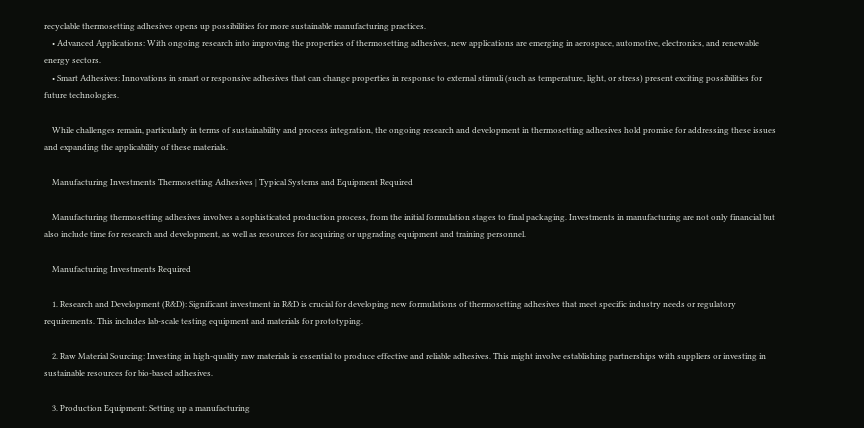recyclable thermosetting adhesives opens up possibilities for more sustainable manufacturing practices.
    • Advanced Applications: With ongoing research into improving the properties of thermosetting adhesives, new applications are emerging in aerospace, automotive, electronics, and renewable energy sectors.
    • Smart Adhesives: Innovations in smart or responsive adhesives that can change properties in response to external stimuli (such as temperature, light, or stress) present exciting possibilities for future technologies.

    While challenges remain, particularly in terms of sustainability and process integration, the ongoing research and development in thermosetting adhesives hold promise for addressing these issues and expanding the applicability of these materials.

    Manufacturing Investments Thermosetting Adhesives | Typical Systems and Equipment Required

    Manufacturing thermosetting adhesives involves a sophisticated production process, from the initial formulation stages to final packaging. Investments in manufacturing are not only financial but also include time for research and development, as well as resources for acquiring or upgrading equipment and training personnel.

    Manufacturing Investments Required

    1. Research and Development (R&D): Significant investment in R&D is crucial for developing new formulations of thermosetting adhesives that meet specific industry needs or regulatory requirements. This includes lab-scale testing equipment and materials for prototyping.

    2. Raw Material Sourcing: Investing in high-quality raw materials is essential to produce effective and reliable adhesives. This might involve establishing partnerships with suppliers or investing in sustainable resources for bio-based adhesives.

    3. Production Equipment: Setting up a manufacturing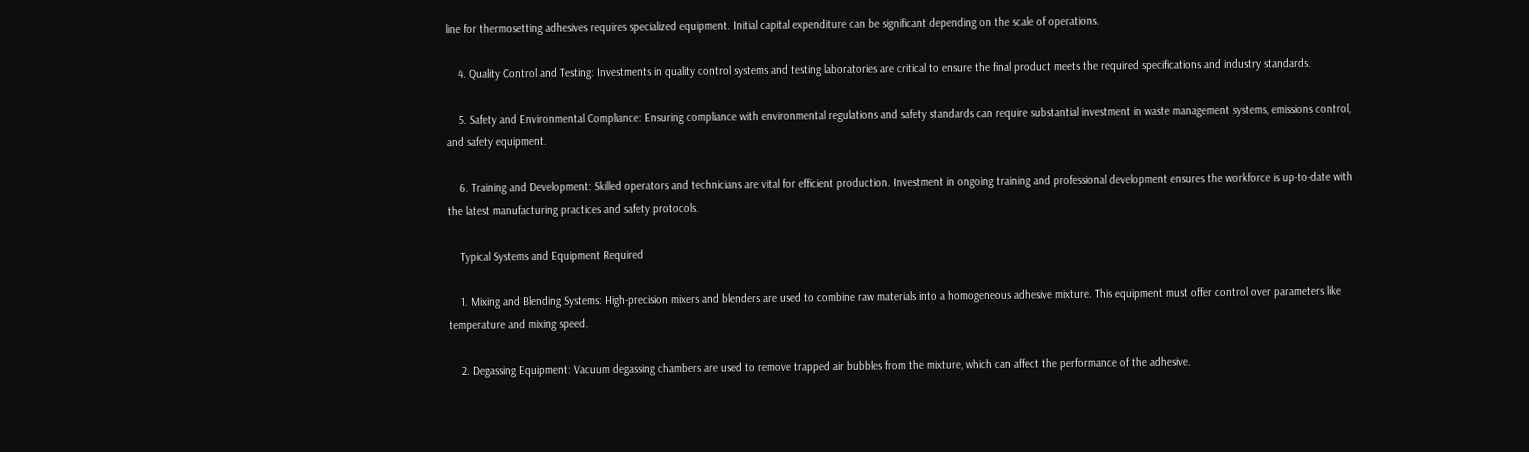line for thermosetting adhesives requires specialized equipment. Initial capital expenditure can be significant depending on the scale of operations.

    4. Quality Control and Testing: Investments in quality control systems and testing laboratories are critical to ensure the final product meets the required specifications and industry standards.

    5. Safety and Environmental Compliance: Ensuring compliance with environmental regulations and safety standards can require substantial investment in waste management systems, emissions control, and safety equipment.

    6. Training and Development: Skilled operators and technicians are vital for efficient production. Investment in ongoing training and professional development ensures the workforce is up-to-date with the latest manufacturing practices and safety protocols.

    Typical Systems and Equipment Required

    1. Mixing and Blending Systems: High-precision mixers and blenders are used to combine raw materials into a homogeneous adhesive mixture. This equipment must offer control over parameters like temperature and mixing speed.

    2. Degassing Equipment: Vacuum degassing chambers are used to remove trapped air bubbles from the mixture, which can affect the performance of the adhesive.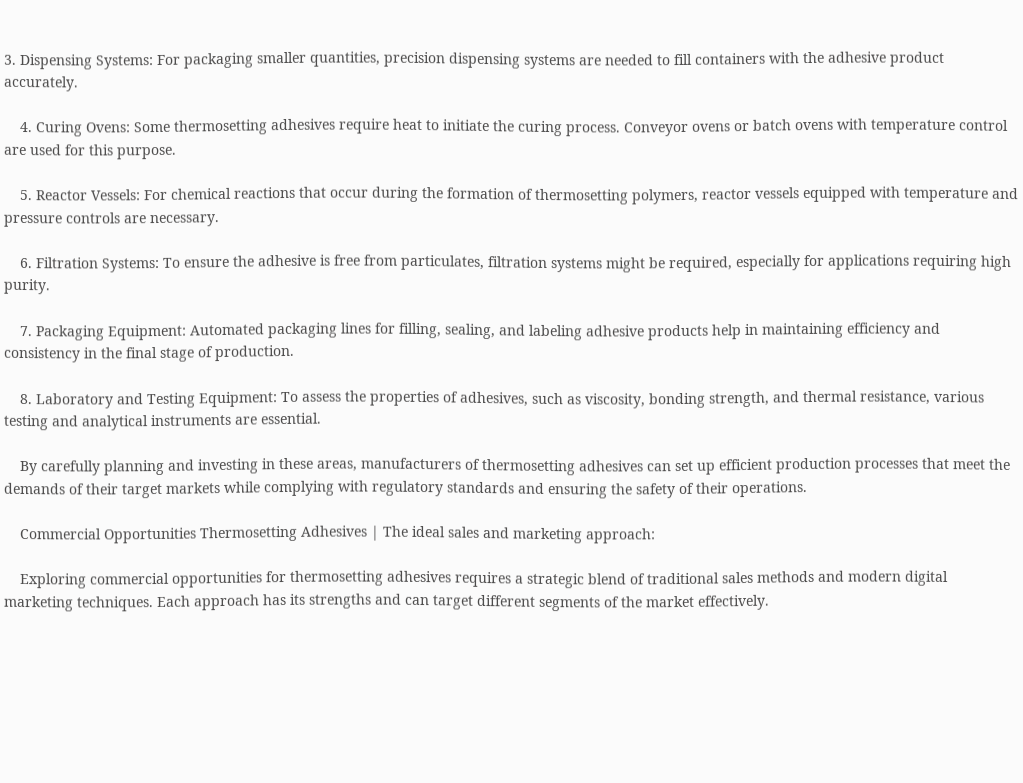3. Dispensing Systems: For packaging smaller quantities, precision dispensing systems are needed to fill containers with the adhesive product accurately.

    4. Curing Ovens: Some thermosetting adhesives require heat to initiate the curing process. Conveyor ovens or batch ovens with temperature control are used for this purpose.

    5. Reactor Vessels: For chemical reactions that occur during the formation of thermosetting polymers, reactor vessels equipped with temperature and pressure controls are necessary.

    6. Filtration Systems: To ensure the adhesive is free from particulates, filtration systems might be required, especially for applications requiring high purity.

    7. Packaging Equipment: Automated packaging lines for filling, sealing, and labeling adhesive products help in maintaining efficiency and consistency in the final stage of production.

    8. Laboratory and Testing Equipment: To assess the properties of adhesives, such as viscosity, bonding strength, and thermal resistance, various testing and analytical instruments are essential.

    By carefully planning and investing in these areas, manufacturers of thermosetting adhesives can set up efficient production processes that meet the demands of their target markets while complying with regulatory standards and ensuring the safety of their operations.

    Commercial Opportunities Thermosetting Adhesives | The ideal sales and marketing approach:

    Exploring commercial opportunities for thermosetting adhesives requires a strategic blend of traditional sales methods and modern digital marketing techniques. Each approach has its strengths and can target different segments of the market effectively.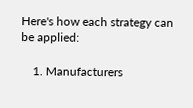Here's how each strategy can be applied:

    1. Manufacturers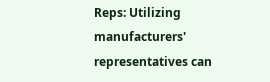Reps: Utilizing manufacturers' representatives can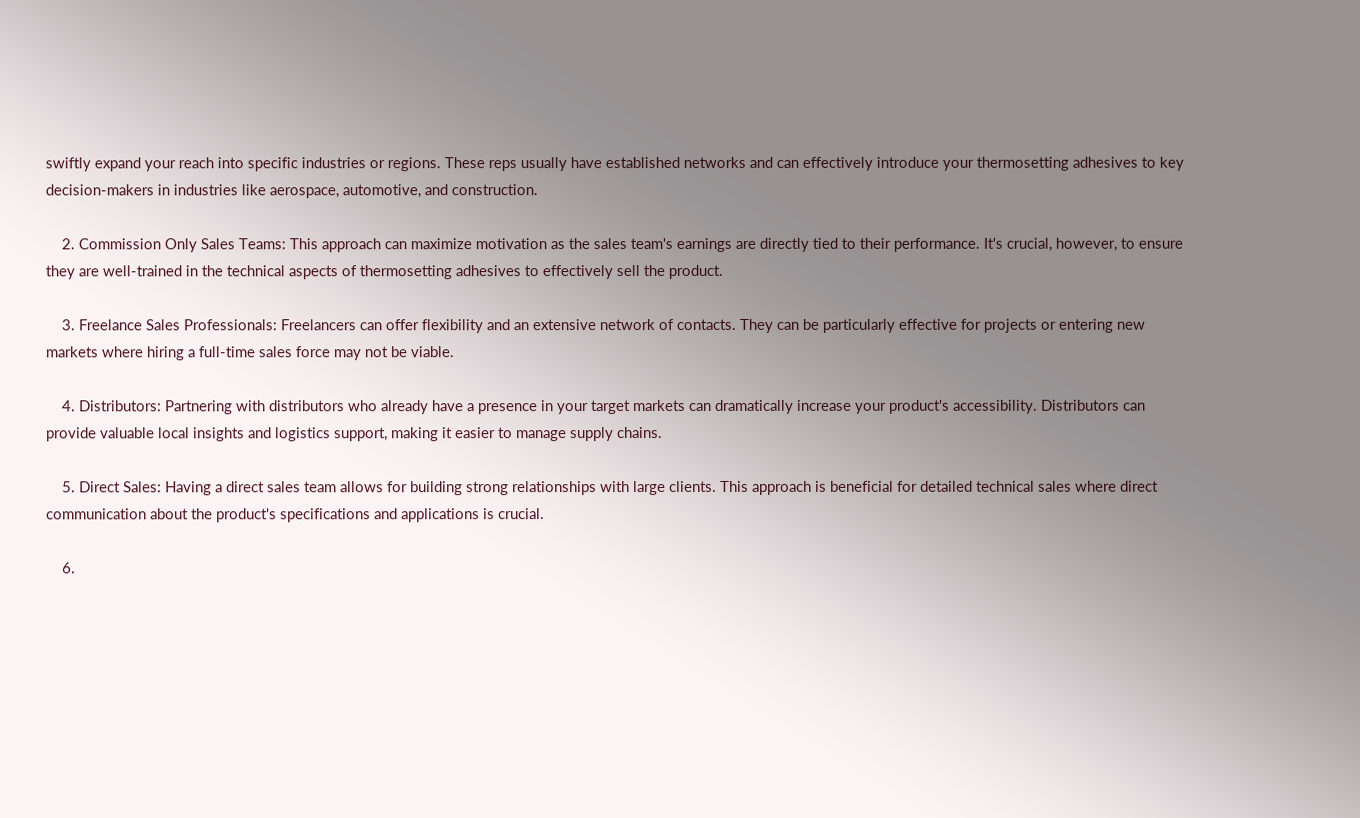swiftly expand your reach into specific industries or regions. These reps usually have established networks and can effectively introduce your thermosetting adhesives to key decision-makers in industries like aerospace, automotive, and construction.

    2. Commission Only Sales Teams: This approach can maximize motivation as the sales team's earnings are directly tied to their performance. It's crucial, however, to ensure they are well-trained in the technical aspects of thermosetting adhesives to effectively sell the product.

    3. Freelance Sales Professionals: Freelancers can offer flexibility and an extensive network of contacts. They can be particularly effective for projects or entering new markets where hiring a full-time sales force may not be viable.

    4. Distributors: Partnering with distributors who already have a presence in your target markets can dramatically increase your product's accessibility. Distributors can provide valuable local insights and logistics support, making it easier to manage supply chains.

    5. Direct Sales: Having a direct sales team allows for building strong relationships with large clients. This approach is beneficial for detailed technical sales where direct communication about the product's specifications and applications is crucial.

    6.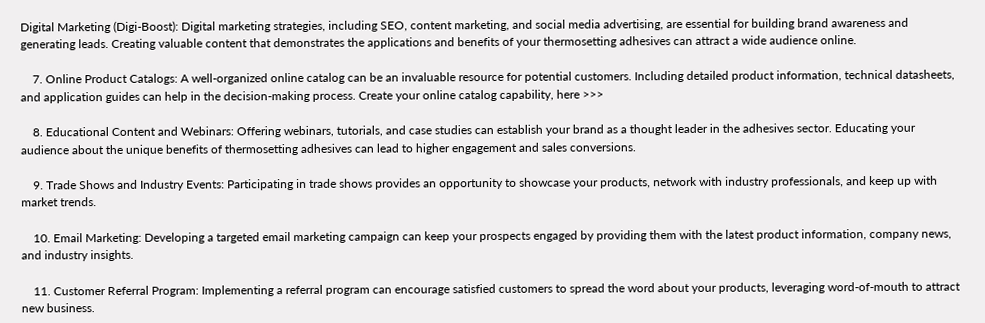Digital Marketing (Digi-Boost): Digital marketing strategies, including SEO, content marketing, and social media advertising, are essential for building brand awareness and generating leads. Creating valuable content that demonstrates the applications and benefits of your thermosetting adhesives can attract a wide audience online.

    7. Online Product Catalogs: A well-organized online catalog can be an invaluable resource for potential customers. Including detailed product information, technical datasheets, and application guides can help in the decision-making process. Create your online catalog capability, here >>>

    8. Educational Content and Webinars: Offering webinars, tutorials, and case studies can establish your brand as a thought leader in the adhesives sector. Educating your audience about the unique benefits of thermosetting adhesives can lead to higher engagement and sales conversions.

    9. Trade Shows and Industry Events: Participating in trade shows provides an opportunity to showcase your products, network with industry professionals, and keep up with market trends.

    10. Email Marketing: Developing a targeted email marketing campaign can keep your prospects engaged by providing them with the latest product information, company news, and industry insights.

    11. Customer Referral Program: Implementing a referral program can encourage satisfied customers to spread the word about your products, leveraging word-of-mouth to attract new business.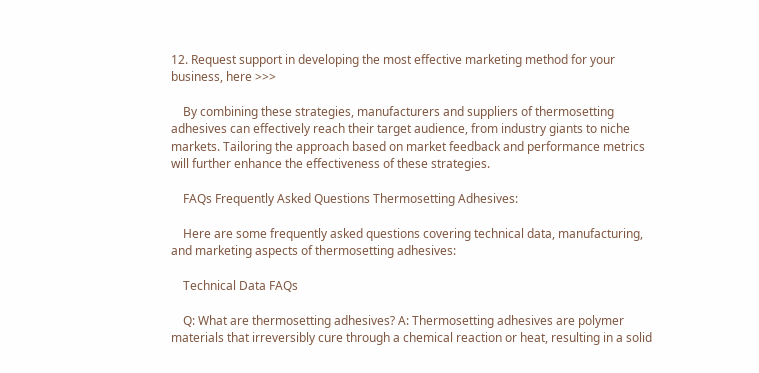12. Request support in developing the most effective marketing method for your business, here >>>

    By combining these strategies, manufacturers and suppliers of thermosetting adhesives can effectively reach their target audience, from industry giants to niche markets. Tailoring the approach based on market feedback and performance metrics will further enhance the effectiveness of these strategies.

    FAQs Frequently Asked Questions Thermosetting Adhesives:

    Here are some frequently asked questions covering technical data, manufacturing, and marketing aspects of thermosetting adhesives:

    Technical Data FAQs

    Q: What are thermosetting adhesives? A: Thermosetting adhesives are polymer materials that irreversibly cure through a chemical reaction or heat, resulting in a solid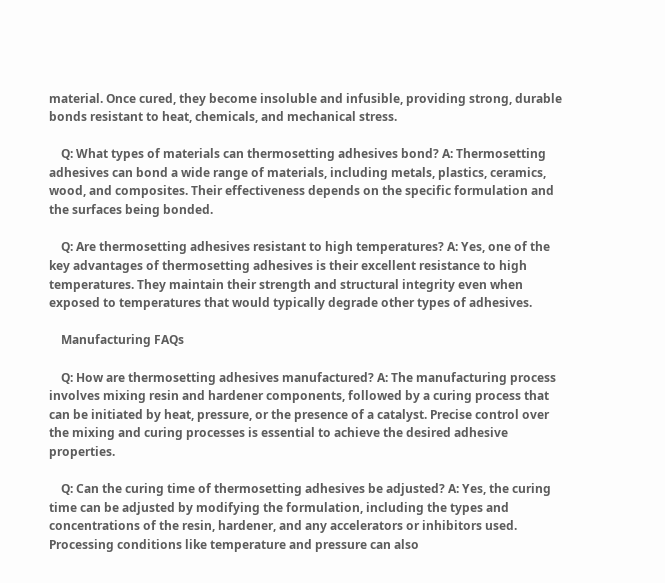material. Once cured, they become insoluble and infusible, providing strong, durable bonds resistant to heat, chemicals, and mechanical stress.

    Q: What types of materials can thermosetting adhesives bond? A: Thermosetting adhesives can bond a wide range of materials, including metals, plastics, ceramics, wood, and composites. Their effectiveness depends on the specific formulation and the surfaces being bonded.

    Q: Are thermosetting adhesives resistant to high temperatures? A: Yes, one of the key advantages of thermosetting adhesives is their excellent resistance to high temperatures. They maintain their strength and structural integrity even when exposed to temperatures that would typically degrade other types of adhesives.

    Manufacturing FAQs

    Q: How are thermosetting adhesives manufactured? A: The manufacturing process involves mixing resin and hardener components, followed by a curing process that can be initiated by heat, pressure, or the presence of a catalyst. Precise control over the mixing and curing processes is essential to achieve the desired adhesive properties.

    Q: Can the curing time of thermosetting adhesives be adjusted? A: Yes, the curing time can be adjusted by modifying the formulation, including the types and concentrations of the resin, hardener, and any accelerators or inhibitors used. Processing conditions like temperature and pressure can also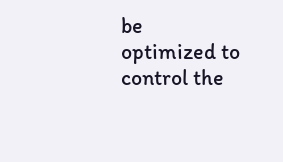be optimized to control the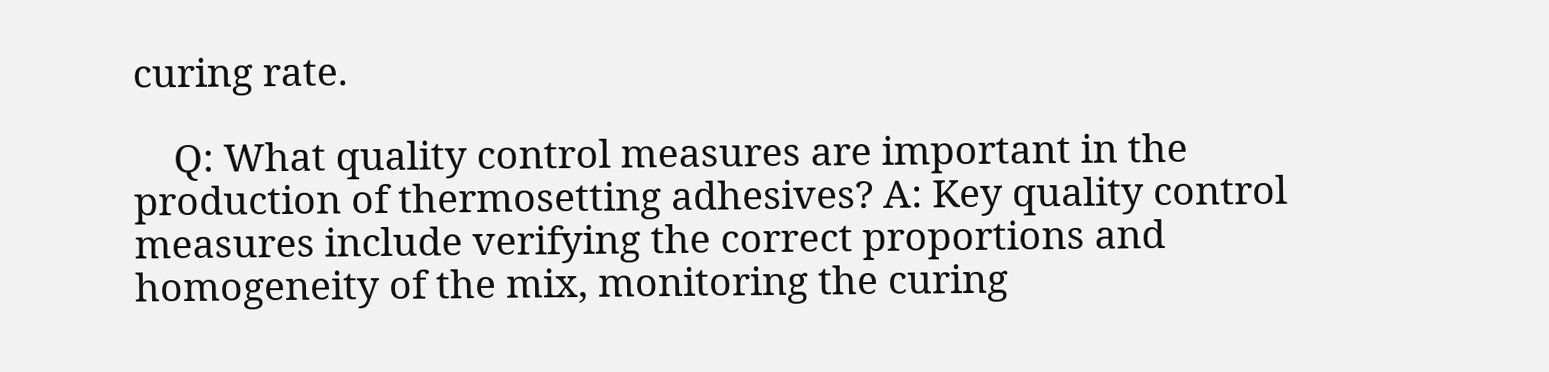curing rate.

    Q: What quality control measures are important in the production of thermosetting adhesives? A: Key quality control measures include verifying the correct proportions and homogeneity of the mix, monitoring the curing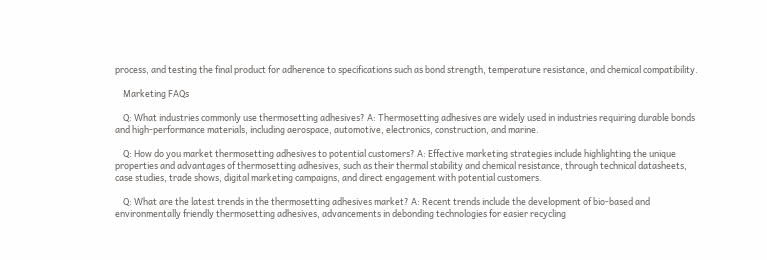process, and testing the final product for adherence to specifications such as bond strength, temperature resistance, and chemical compatibility.

    Marketing FAQs

    Q: What industries commonly use thermosetting adhesives? A: Thermosetting adhesives are widely used in industries requiring durable bonds and high-performance materials, including aerospace, automotive, electronics, construction, and marine.

    Q: How do you market thermosetting adhesives to potential customers? A: Effective marketing strategies include highlighting the unique properties and advantages of thermosetting adhesives, such as their thermal stability and chemical resistance, through technical datasheets, case studies, trade shows, digital marketing campaigns, and direct engagement with potential customers.

    Q: What are the latest trends in the thermosetting adhesives market? A: Recent trends include the development of bio-based and environmentally friendly thermosetting adhesives, advancements in debonding technologies for easier recycling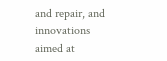and repair, and innovations aimed at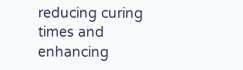reducing curing times and enhancing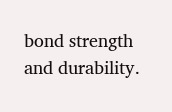bond strength and durability.